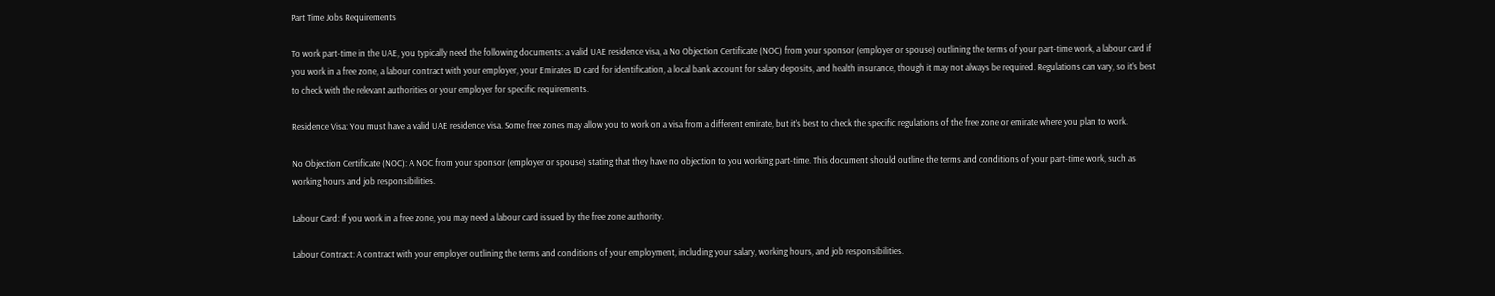Part Time Jobs Requirements

To work part-time in the UAE, you typically need the following documents: a valid UAE residence visa, a No Objection Certificate (NOC) from your sponsor (employer or spouse) outlining the terms of your part-time work, a labour card if you work in a free zone, a labour contract with your employer, your Emirates ID card for identification, a local bank account for salary deposits, and health insurance, though it may not always be required. Regulations can vary, so it’s best to check with the relevant authorities or your employer for specific requirements.

Residence Visa: You must have a valid UAE residence visa. Some free zones may allow you to work on a visa from a different emirate, but it’s best to check the specific regulations of the free zone or emirate where you plan to work.

No Objection Certificate (NOC): A NOC from your sponsor (employer or spouse) stating that they have no objection to you working part-time. This document should outline the terms and conditions of your part-time work, such as working hours and job responsibilities.

Labour Card: If you work in a free zone, you may need a labour card issued by the free zone authority.

Labour Contract: A contract with your employer outlining the terms and conditions of your employment, including your salary, working hours, and job responsibilities.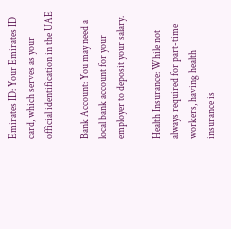Emirates ID: Your Emirates ID card, which serves as your official identification in the UAE

Bank Account: You may need a local bank account for your employer to deposit your salary.

Health Insurance: While not always required for part-time workers, having health insurance is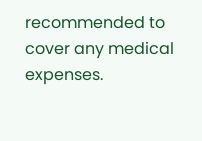recommended to cover any medical expenses.